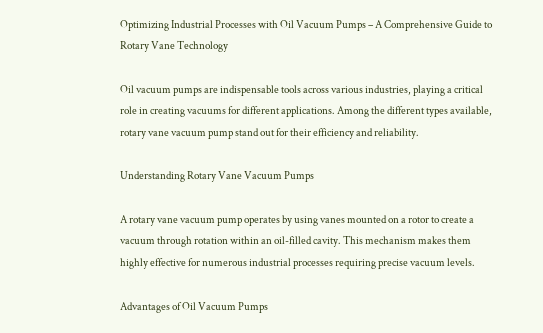Optimizing Industrial Processes with Oil Vacuum Pumps – A Comprehensive Guide to Rotary Vane Technology

Oil vacuum pumps are indispensable tools across various industries, playing a critical role in creating vacuums for different applications. Among the different types available, rotary vane vacuum pump stand out for their efficiency and reliability.

Understanding Rotary Vane Vacuum Pumps

A rotary vane vacuum pump operates by using vanes mounted on a rotor to create a vacuum through rotation within an oil-filled cavity. This mechanism makes them highly effective for numerous industrial processes requiring precise vacuum levels.

Advantages of Oil Vacuum Pumps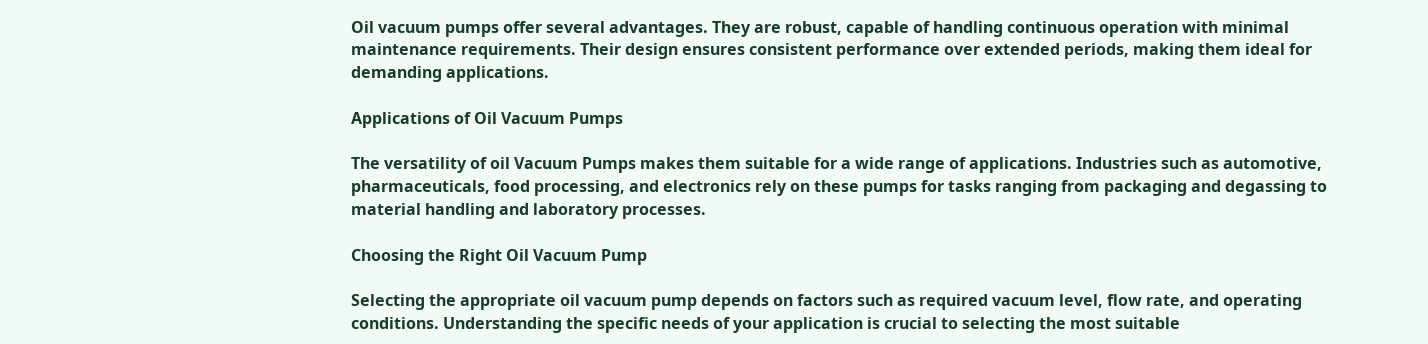Oil vacuum pumps offer several advantages. They are robust, capable of handling continuous operation with minimal maintenance requirements. Their design ensures consistent performance over extended periods, making them ideal for demanding applications.

Applications of Oil Vacuum Pumps

The versatility of oil Vacuum Pumps makes them suitable for a wide range of applications. Industries such as automotive, pharmaceuticals, food processing, and electronics rely on these pumps for tasks ranging from packaging and degassing to material handling and laboratory processes.

Choosing the Right Oil Vacuum Pump

Selecting the appropriate oil vacuum pump depends on factors such as required vacuum level, flow rate, and operating conditions. Understanding the specific needs of your application is crucial to selecting the most suitable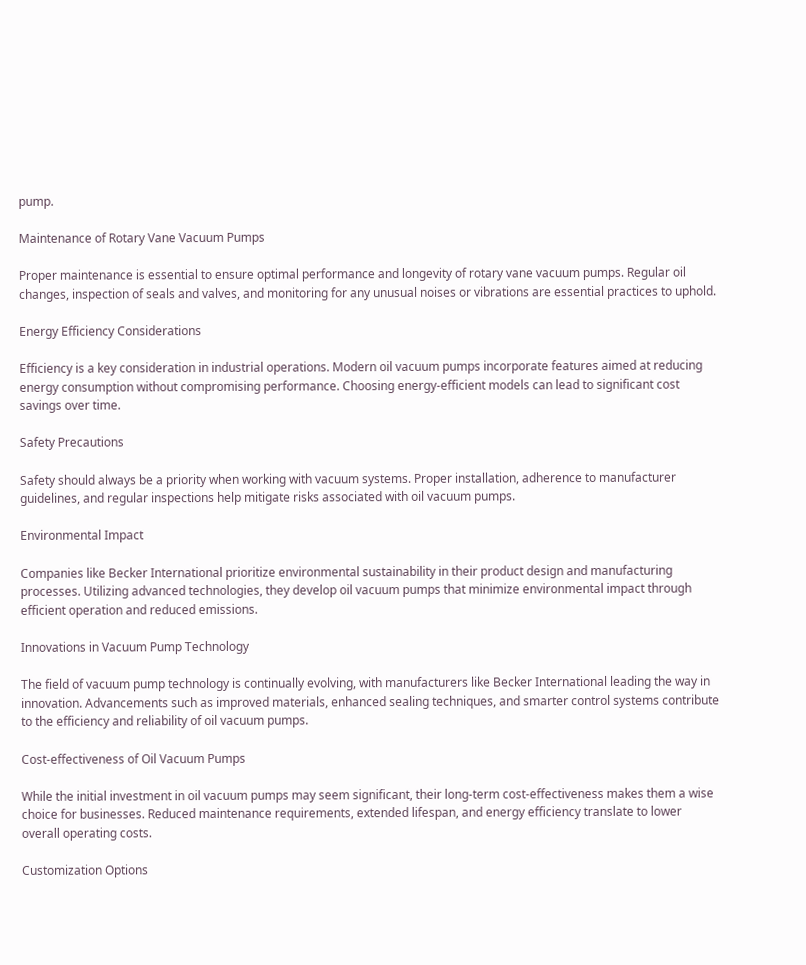pump.

Maintenance of Rotary Vane Vacuum Pumps

Proper maintenance is essential to ensure optimal performance and longevity of rotary vane vacuum pumps. Regular oil changes, inspection of seals and valves, and monitoring for any unusual noises or vibrations are essential practices to uphold.

Energy Efficiency Considerations

Efficiency is a key consideration in industrial operations. Modern oil vacuum pumps incorporate features aimed at reducing energy consumption without compromising performance. Choosing energy-efficient models can lead to significant cost savings over time.

Safety Precautions

Safety should always be a priority when working with vacuum systems. Proper installation, adherence to manufacturer guidelines, and regular inspections help mitigate risks associated with oil vacuum pumps.

Environmental Impact

Companies like Becker International prioritize environmental sustainability in their product design and manufacturing processes. Utilizing advanced technologies, they develop oil vacuum pumps that minimize environmental impact through efficient operation and reduced emissions.

Innovations in Vacuum Pump Technology

The field of vacuum pump technology is continually evolving, with manufacturers like Becker International leading the way in innovation. Advancements such as improved materials, enhanced sealing techniques, and smarter control systems contribute to the efficiency and reliability of oil vacuum pumps.

Cost-effectiveness of Oil Vacuum Pumps

While the initial investment in oil vacuum pumps may seem significant, their long-term cost-effectiveness makes them a wise choice for businesses. Reduced maintenance requirements, extended lifespan, and energy efficiency translate to lower overall operating costs.

Customization Options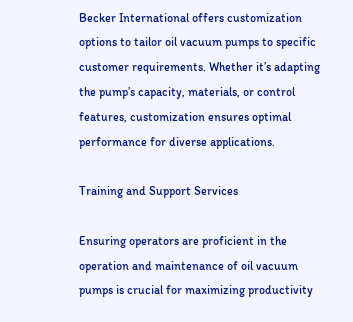Becker International offers customization options to tailor oil vacuum pumps to specific customer requirements. Whether it’s adapting the pump’s capacity, materials, or control features, customization ensures optimal performance for diverse applications.

Training and Support Services

Ensuring operators are proficient in the operation and maintenance of oil vacuum pumps is crucial for maximizing productivity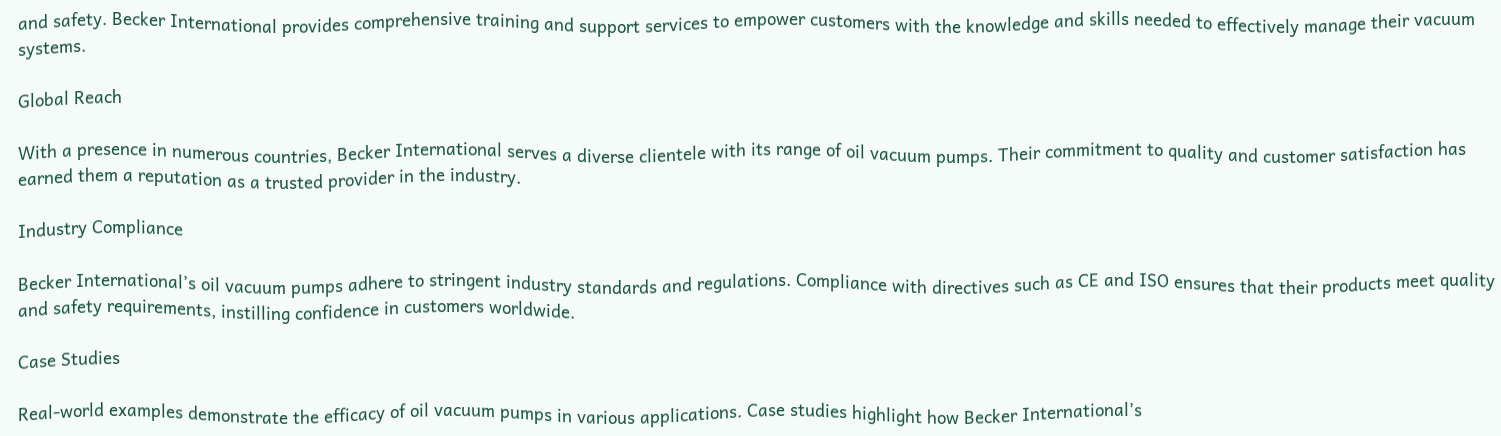and safety. Becker International provides comprehensive training and support services to empower customers with the knowledge and skills needed to effectively manage their vacuum systems.

Global Reach

With a presence in numerous countries, Becker International serves a diverse clientele with its range of oil vacuum pumps. Their commitment to quality and customer satisfaction has earned them a reputation as a trusted provider in the industry.

Industry Compliance

Becker International’s oil vacuum pumps adhere to stringent industry standards and regulations. Compliance with directives such as CE and ISO ensures that their products meet quality and safety requirements, instilling confidence in customers worldwide.

Case Studies

Real-world examples demonstrate the efficacy of oil vacuum pumps in various applications. Case studies highlight how Becker International’s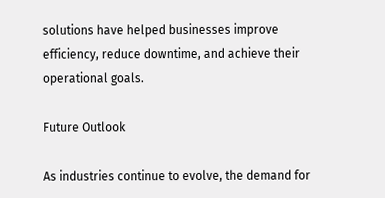solutions have helped businesses improve efficiency, reduce downtime, and achieve their operational goals.

Future Outlook

As industries continue to evolve, the demand for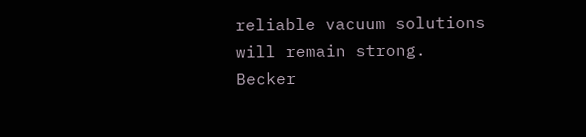reliable vacuum solutions will remain strong. Becker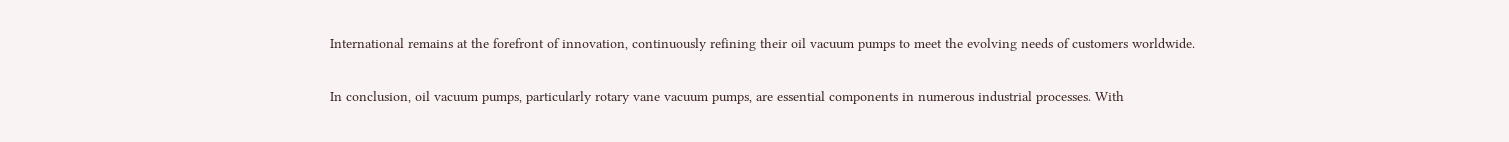International remains at the forefront of innovation, continuously refining their oil vacuum pumps to meet the evolving needs of customers worldwide.

In conclusion, oil vacuum pumps, particularly rotary vane vacuum pumps, are essential components in numerous industrial processes. With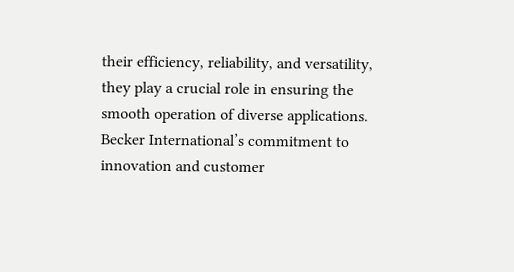their efficiency, reliability, and versatility, they play a crucial role in ensuring the smooth operation of diverse applications. Becker International’s commitment to innovation and customer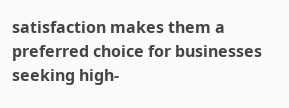satisfaction makes them a preferred choice for businesses seeking high-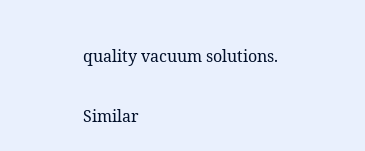quality vacuum solutions.

Similar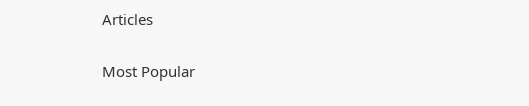Articles

Most Popular